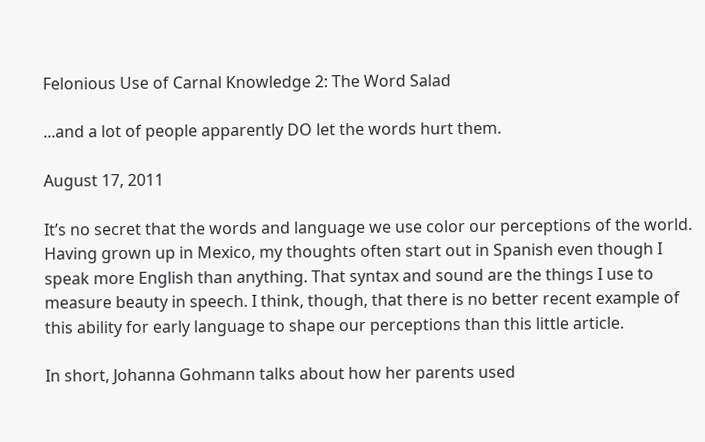Felonious Use of Carnal Knowledge 2: The Word Salad

...and a lot of people apparently DO let the words hurt them.

August 17, 2011

It’s no secret that the words and language we use color our perceptions of the world. Having grown up in Mexico, my thoughts often start out in Spanish even though I speak more English than anything. That syntax and sound are the things I use to measure beauty in speech. I think, though, that there is no better recent example of this ability for early language to shape our perceptions than this little article.

In short, Johanna Gohmann talks about how her parents used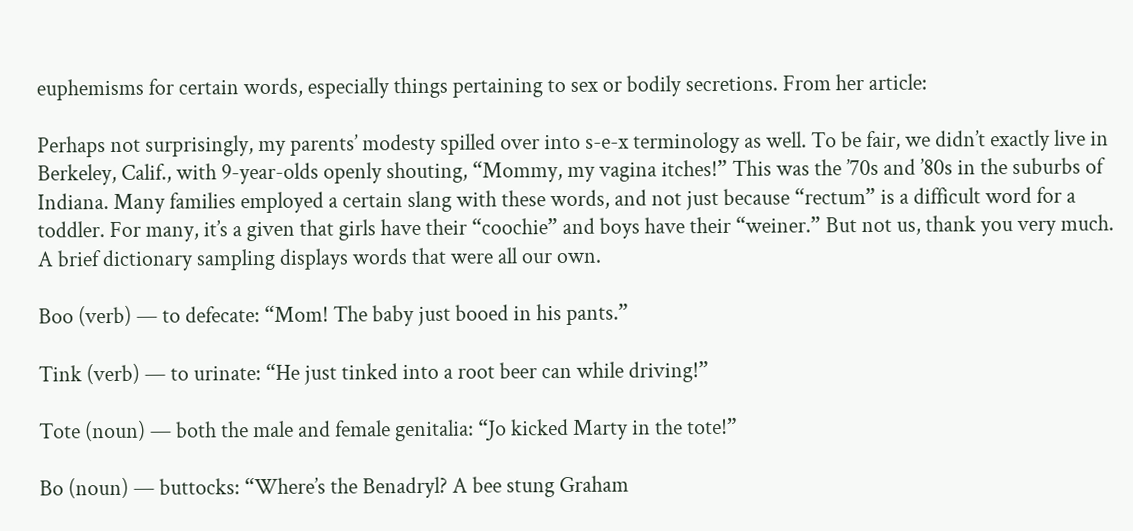euphemisms for certain words, especially things pertaining to sex or bodily secretions. From her article:

Perhaps not surprisingly, my parents’ modesty spilled over into s-e-x terminology as well. To be fair, we didn’t exactly live in Berkeley, Calif., with 9-year-olds openly shouting, “Mommy, my vagina itches!” This was the ’70s and ’80s in the suburbs of Indiana. Many families employed a certain slang with these words, and not just because “rectum” is a difficult word for a toddler. For many, it’s a given that girls have their “coochie” and boys have their “weiner.” But not us, thank you very much. A brief dictionary sampling displays words that were all our own.

Boo (verb) — to defecate: “Mom! The baby just booed in his pants.”

Tink (verb) — to urinate: “He just tinked into a root beer can while driving!”

Tote (noun) — both the male and female genitalia: “Jo kicked Marty in the tote!”

Bo (noun) — buttocks: “Where’s the Benadryl? A bee stung Graham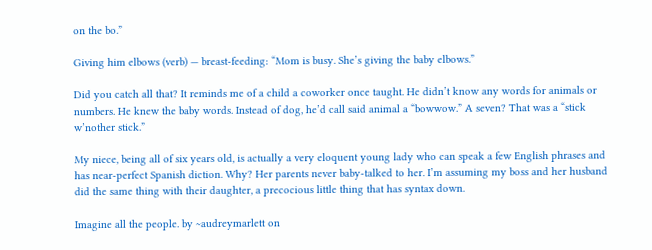on the bo.”

Giving him elbows (verb) — breast-feeding: “Mom is busy. She’s giving the baby elbows.”

Did you catch all that? It reminds me of a child a coworker once taught. He didn’t know any words for animals or numbers. He knew the baby words. Instead of dog, he’d call said animal a “bowwow.” A seven? That was a “stick w’nother stick.”

My niece, being all of six years old, is actually a very eloquent young lady who can speak a few English phrases and has near-perfect Spanish diction. Why? Her parents never baby-talked to her. I’m assuming my boss and her husband did the same thing with their daughter, a precocious little thing that has syntax down.

Imagine all the people. by ~audreymarlett on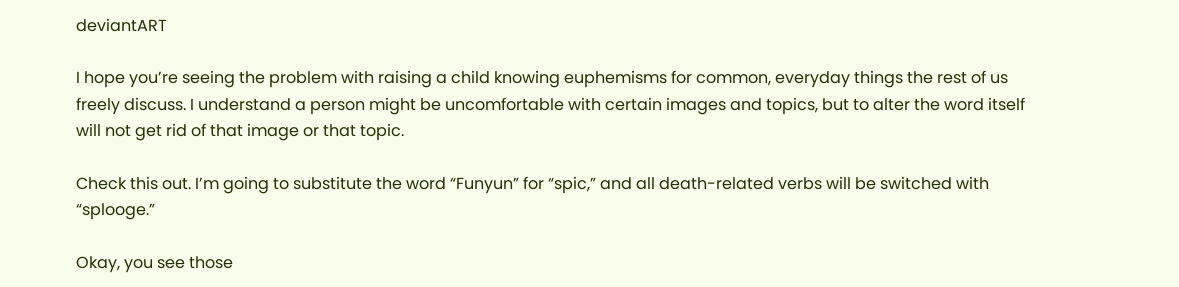deviantART

I hope you’re seeing the problem with raising a child knowing euphemisms for common, everyday things the rest of us freely discuss. I understand a person might be uncomfortable with certain images and topics, but to alter the word itself will not get rid of that image or that topic.

Check this out. I’m going to substitute the word “Funyun” for “spic,” and all death-related verbs will be switched with “splooge.”

Okay, you see those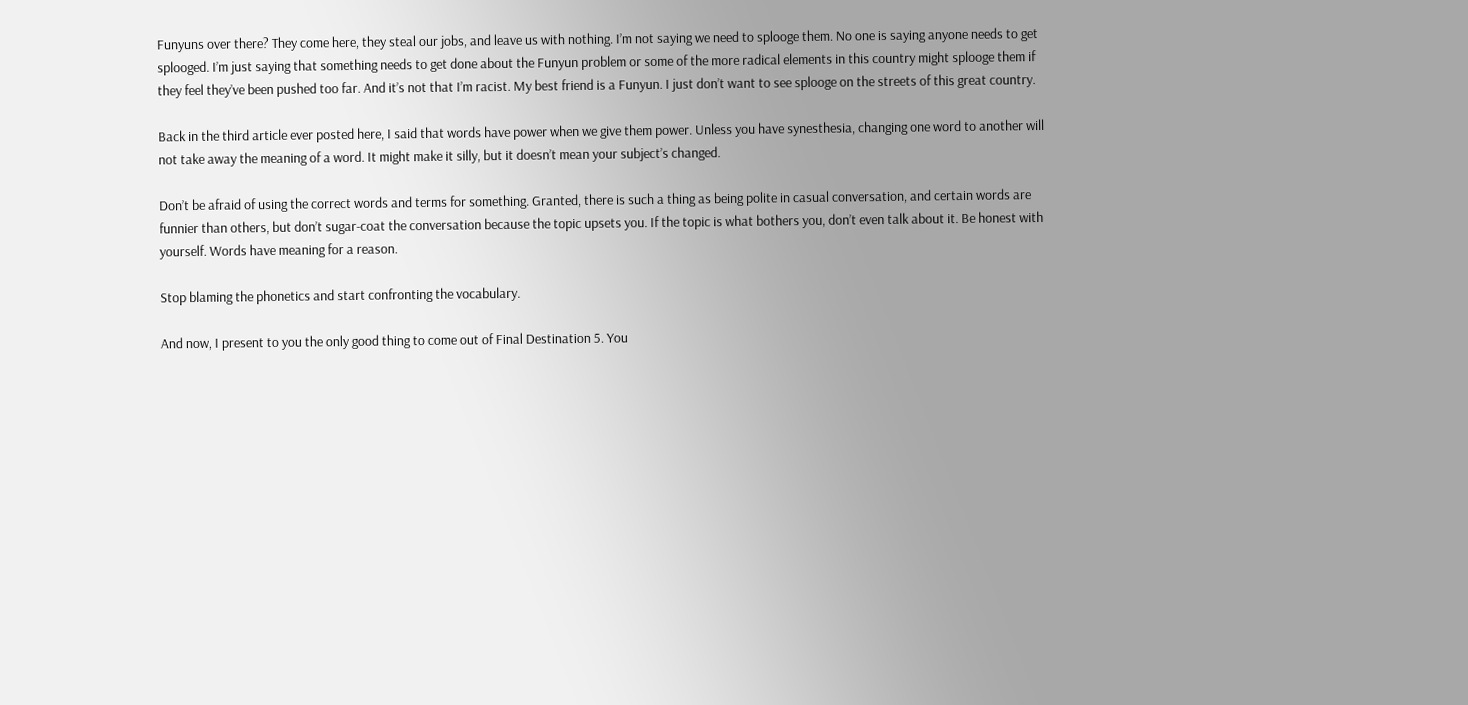Funyuns over there? They come here, they steal our jobs, and leave us with nothing. I’m not saying we need to splooge them. No one is saying anyone needs to get splooged. I’m just saying that something needs to get done about the Funyun problem or some of the more radical elements in this country might splooge them if they feel they’ve been pushed too far. And it’s not that I’m racist. My best friend is a Funyun. I just don’t want to see splooge on the streets of this great country.

Back in the third article ever posted here, I said that words have power when we give them power. Unless you have synesthesia, changing one word to another will not take away the meaning of a word. It might make it silly, but it doesn’t mean your subject’s changed.

Don’t be afraid of using the correct words and terms for something. Granted, there is such a thing as being polite in casual conversation, and certain words are funnier than others, but don’t sugar-coat the conversation because the topic upsets you. If the topic is what bothers you, don’t even talk about it. Be honest with yourself. Words have meaning for a reason.

Stop blaming the phonetics and start confronting the vocabulary.

And now, I present to you the only good thing to come out of Final Destination 5. You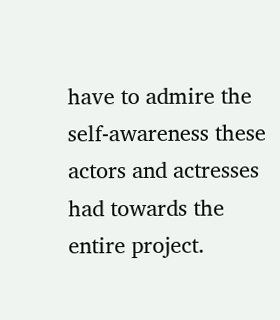have to admire the self-awareness these actors and actresses had towards the entire project.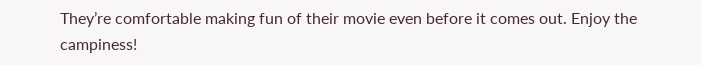They’re comfortable making fun of their movie even before it comes out. Enjoy the campiness!